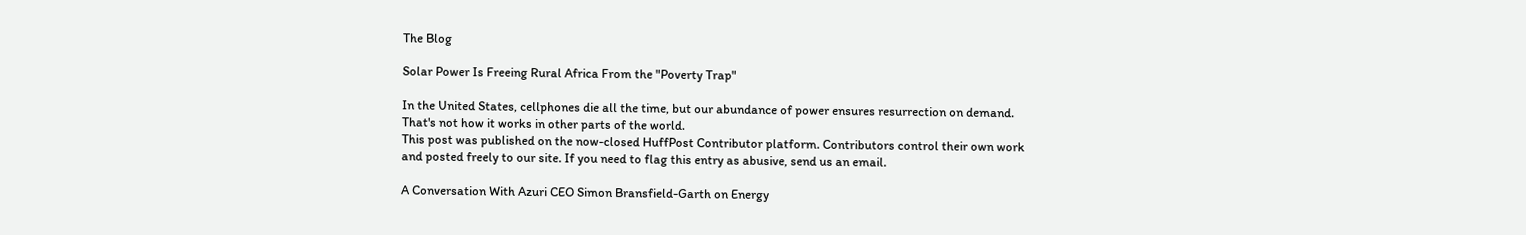The Blog

Solar Power Is Freeing Rural Africa From the "Poverty Trap"

In the United States, cellphones die all the time, but our abundance of power ensures resurrection on demand. That's not how it works in other parts of the world.
This post was published on the now-closed HuffPost Contributor platform. Contributors control their own work and posted freely to our site. If you need to flag this entry as abusive, send us an email.

A Conversation With Azuri CEO Simon Bransfield-Garth on Energy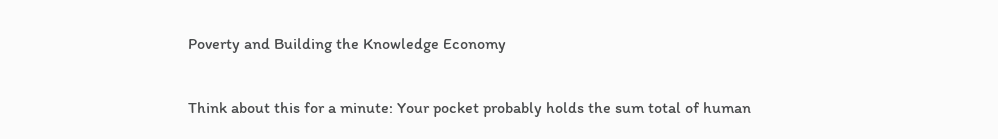Poverty and Building the Knowledge Economy

Think about this for a minute: Your pocket probably holds the sum total of human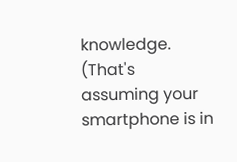knowledge. (That's assuming your smartphone is in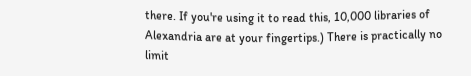there. If you're using it to read this, 10,000 libraries of Alexandria are at your fingertips.) There is practically no limit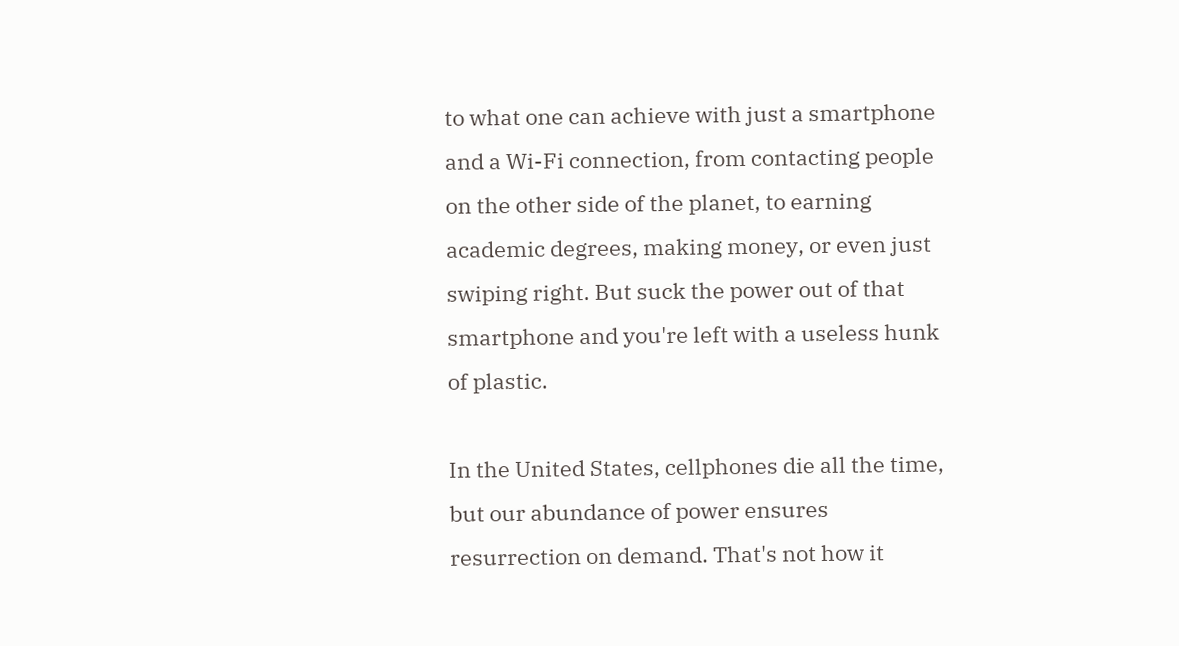to what one can achieve with just a smartphone and a Wi-Fi connection, from contacting people on the other side of the planet, to earning academic degrees, making money, or even just swiping right. But suck the power out of that smartphone and you're left with a useless hunk of plastic.

In the United States, cellphones die all the time, but our abundance of power ensures resurrection on demand. That's not how it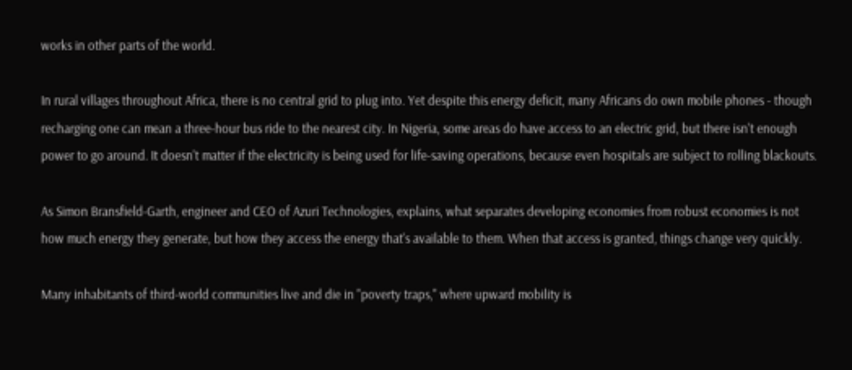works in other parts of the world.

In rural villages throughout Africa, there is no central grid to plug into. Yet despite this energy deficit, many Africans do own mobile phones - though recharging one can mean a three-hour bus ride to the nearest city. In Nigeria, some areas do have access to an electric grid, but there isn't enough power to go around. It doesn't matter if the electricity is being used for life-saving operations, because even hospitals are subject to rolling blackouts.

As Simon Bransfield-Garth, engineer and CEO of Azuri Technologies, explains, what separates developing economies from robust economies is not how much energy they generate, but how they access the energy that's available to them. When that access is granted, things change very quickly.

Many inhabitants of third-world communities live and die in "poverty traps," where upward mobility is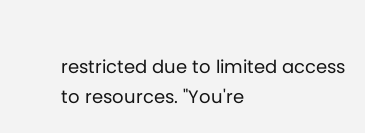restricted due to limited access to resources. "You're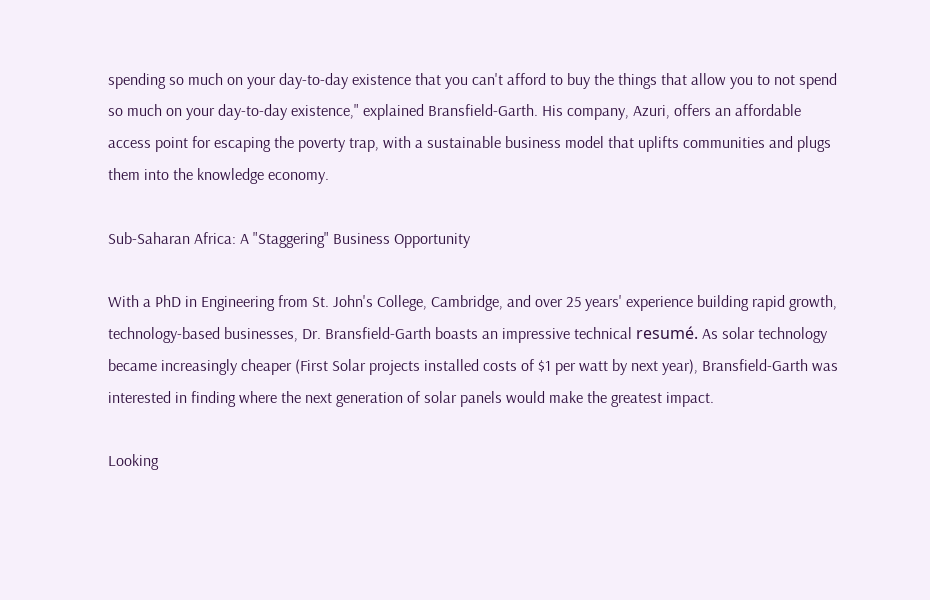spending so much on your day-to-day existence that you can't afford to buy the things that allow you to not spend so much on your day-to-day existence," explained Bransfield-Garth. His company, Azuri, offers an affordable access point for escaping the poverty trap, with a sustainable business model that uplifts communities and plugs them into the knowledge economy.

Sub-Saharan Africa: A "Staggering" Business Opportunity

With a PhD in Engineering from St. John's College, Cambridge, and over 25 years' experience building rapid growth, technology-based businesses, Dr. Bransfield-Garth boasts an impressive technical resumé. As solar technology became increasingly cheaper (First Solar projects installed costs of $1 per watt by next year), Bransfield-Garth was interested in finding where the next generation of solar panels would make the greatest impact.

Looking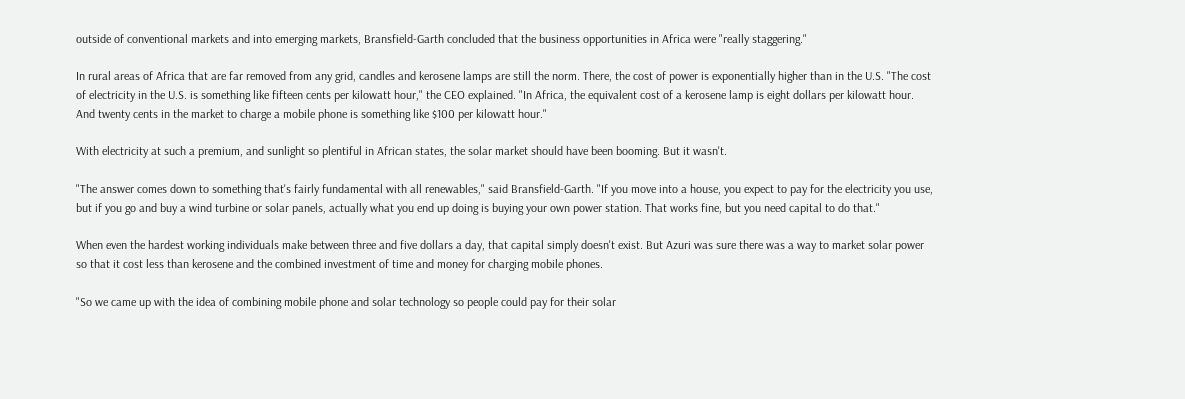outside of conventional markets and into emerging markets, Bransfield-Garth concluded that the business opportunities in Africa were "really staggering."

In rural areas of Africa that are far removed from any grid, candles and kerosene lamps are still the norm. There, the cost of power is exponentially higher than in the U.S. "The cost of electricity in the U.S. is something like fifteen cents per kilowatt hour," the CEO explained. "In Africa, the equivalent cost of a kerosene lamp is eight dollars per kilowatt hour. And twenty cents in the market to charge a mobile phone is something like $100 per kilowatt hour."

With electricity at such a premium, and sunlight so plentiful in African states, the solar market should have been booming. But it wasn't.

"The answer comes down to something that's fairly fundamental with all renewables," said Bransfield-Garth. "If you move into a house, you expect to pay for the electricity you use, but if you go and buy a wind turbine or solar panels, actually what you end up doing is buying your own power station. That works fine, but you need capital to do that."

When even the hardest working individuals make between three and five dollars a day, that capital simply doesn't exist. But Azuri was sure there was a way to market solar power so that it cost less than kerosene and the combined investment of time and money for charging mobile phones.

"So we came up with the idea of combining mobile phone and solar technology so people could pay for their solar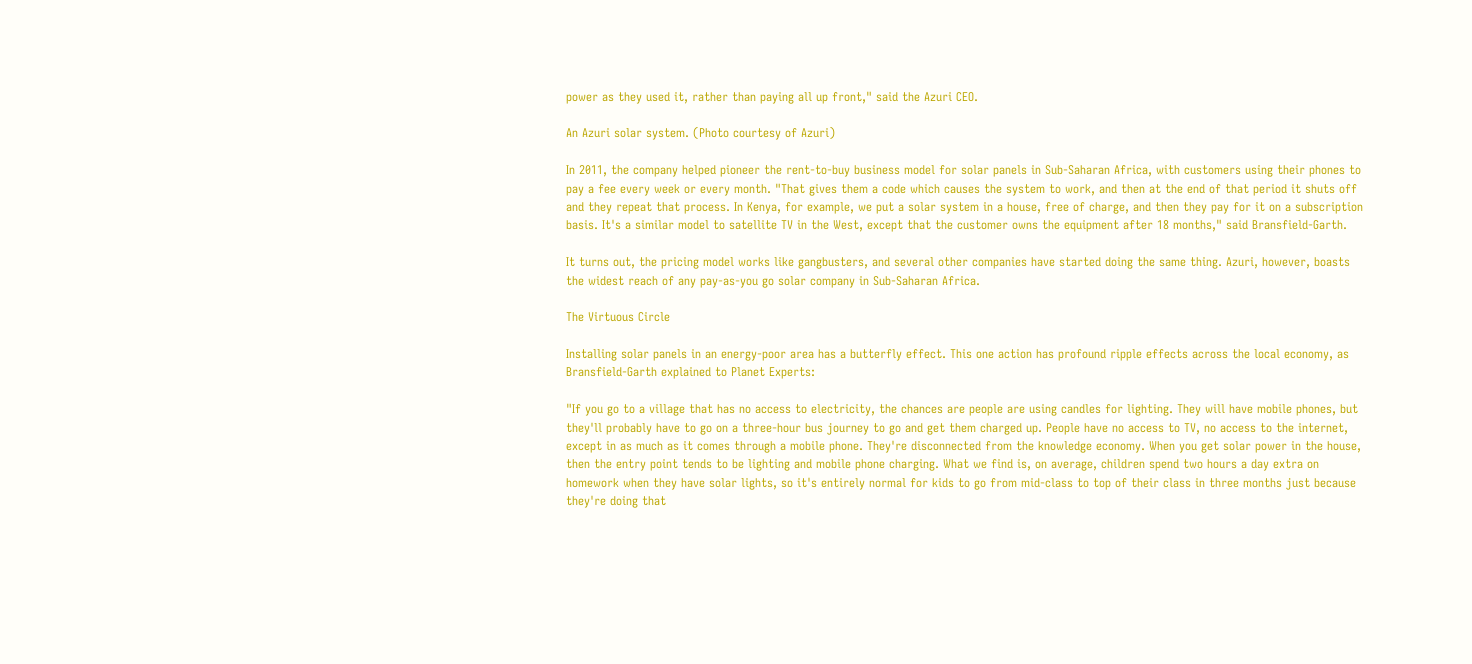power as they used it, rather than paying all up front," said the Azuri CEO.

An Azuri solar system. (Photo courtesy of Azuri)

In 2011, the company helped pioneer the rent-to-buy business model for solar panels in Sub-Saharan Africa, with customers using their phones to pay a fee every week or every month. "That gives them a code which causes the system to work, and then at the end of that period it shuts off and they repeat that process. In Kenya, for example, we put a solar system in a house, free of charge, and then they pay for it on a subscription basis. It's a similar model to satellite TV in the West, except that the customer owns the equipment after 18 months," said Bransfield-Garth.

It turns out, the pricing model works like gangbusters, and several other companies have started doing the same thing. Azuri, however, boasts the widest reach of any pay-as-you go solar company in Sub-Saharan Africa.

The Virtuous Circle

Installing solar panels in an energy-poor area has a butterfly effect. This one action has profound ripple effects across the local economy, as Bransfield-Garth explained to Planet Experts:

"If you go to a village that has no access to electricity, the chances are people are using candles for lighting. They will have mobile phones, but they'll probably have to go on a three-hour bus journey to go and get them charged up. People have no access to TV, no access to the internet, except in as much as it comes through a mobile phone. They're disconnected from the knowledge economy. When you get solar power in the house, then the entry point tends to be lighting and mobile phone charging. What we find is, on average, children spend two hours a day extra on homework when they have solar lights, so it's entirely normal for kids to go from mid-class to top of their class in three months just because they're doing that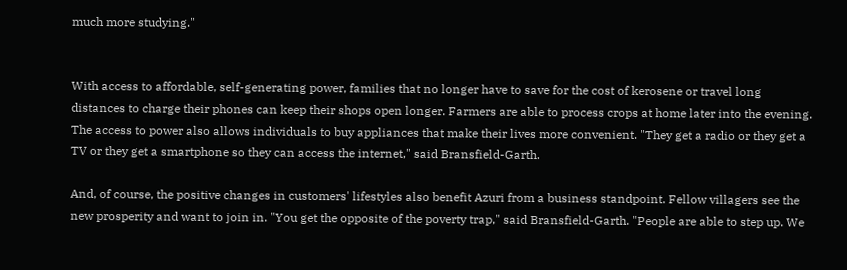much more studying."


With access to affordable, self-generating power, families that no longer have to save for the cost of kerosene or travel long distances to charge their phones can keep their shops open longer. Farmers are able to process crops at home later into the evening. The access to power also allows individuals to buy appliances that make their lives more convenient. "They get a radio or they get a TV or they get a smartphone so they can access the internet," said Bransfield-Garth.

And, of course, the positive changes in customers' lifestyles also benefit Azuri from a business standpoint. Fellow villagers see the new prosperity and want to join in. "You get the opposite of the poverty trap," said Bransfield-Garth. "People are able to step up. We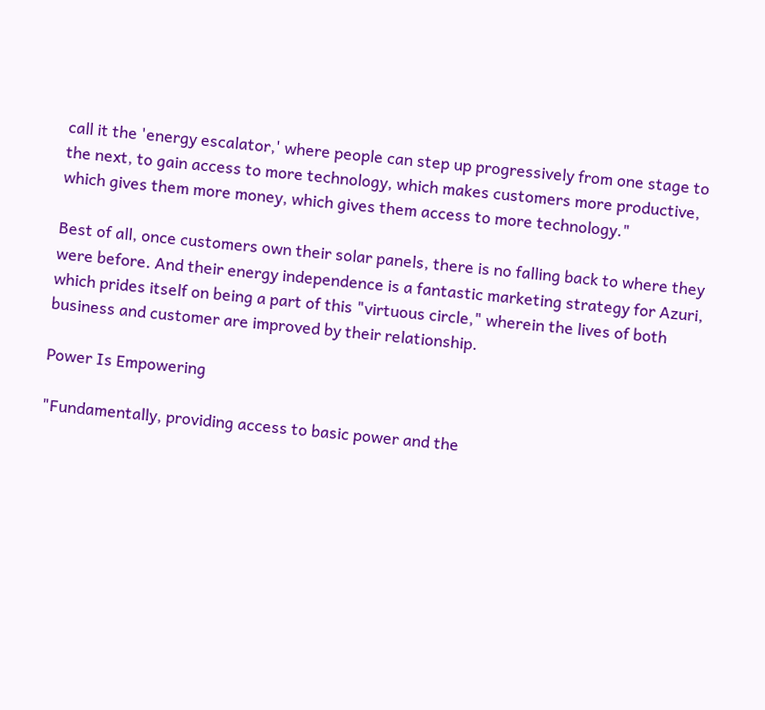call it the 'energy escalator,' where people can step up progressively from one stage to the next, to gain access to more technology, which makes customers more productive, which gives them more money, which gives them access to more technology."

Best of all, once customers own their solar panels, there is no falling back to where they were before. And their energy independence is a fantastic marketing strategy for Azuri, which prides itself on being a part of this "virtuous circle," wherein the lives of both business and customer are improved by their relationship.

Power Is Empowering

"Fundamentally, providing access to basic power and the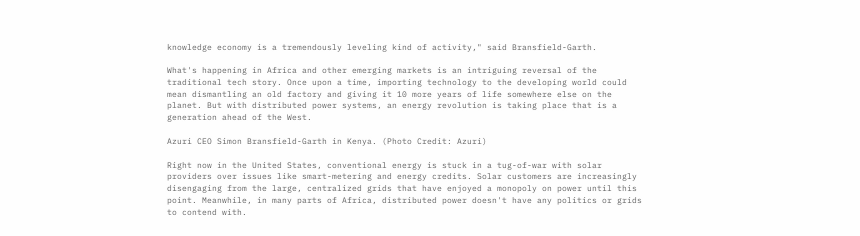knowledge economy is a tremendously leveling kind of activity," said Bransfield-Garth.

What's happening in Africa and other emerging markets is an intriguing reversal of the traditional tech story. Once upon a time, importing technology to the developing world could mean dismantling an old factory and giving it 10 more years of life somewhere else on the planet. But with distributed power systems, an energy revolution is taking place that is a generation ahead of the West.

Azuri CEO Simon Bransfield-Garth in Kenya. (Photo Credit: Azuri)

Right now in the United States, conventional energy is stuck in a tug-of-war with solar providers over issues like smart-metering and energy credits. Solar customers are increasingly disengaging from the large, centralized grids that have enjoyed a monopoly on power until this point. Meanwhile, in many parts of Africa, distributed power doesn't have any politics or grids to contend with.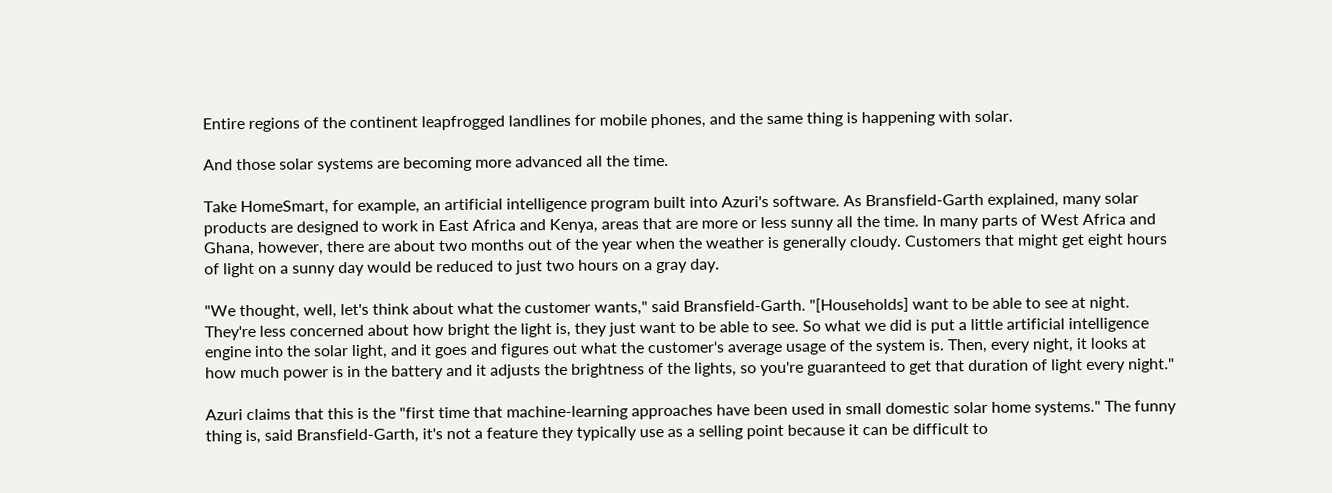Entire regions of the continent leapfrogged landlines for mobile phones, and the same thing is happening with solar.

And those solar systems are becoming more advanced all the time.

Take HomeSmart, for example, an artificial intelligence program built into Azuri's software. As Bransfield-Garth explained, many solar products are designed to work in East Africa and Kenya, areas that are more or less sunny all the time. In many parts of West Africa and Ghana, however, there are about two months out of the year when the weather is generally cloudy. Customers that might get eight hours of light on a sunny day would be reduced to just two hours on a gray day.

"We thought, well, let's think about what the customer wants," said Bransfield-Garth. "[Households] want to be able to see at night. They're less concerned about how bright the light is, they just want to be able to see. So what we did is put a little artificial intelligence engine into the solar light, and it goes and figures out what the customer's average usage of the system is. Then, every night, it looks at how much power is in the battery and it adjusts the brightness of the lights, so you're guaranteed to get that duration of light every night."

Azuri claims that this is the "first time that machine-learning approaches have been used in small domestic solar home systems." The funny thing is, said Bransfield-Garth, it's not a feature they typically use as a selling point because it can be difficult to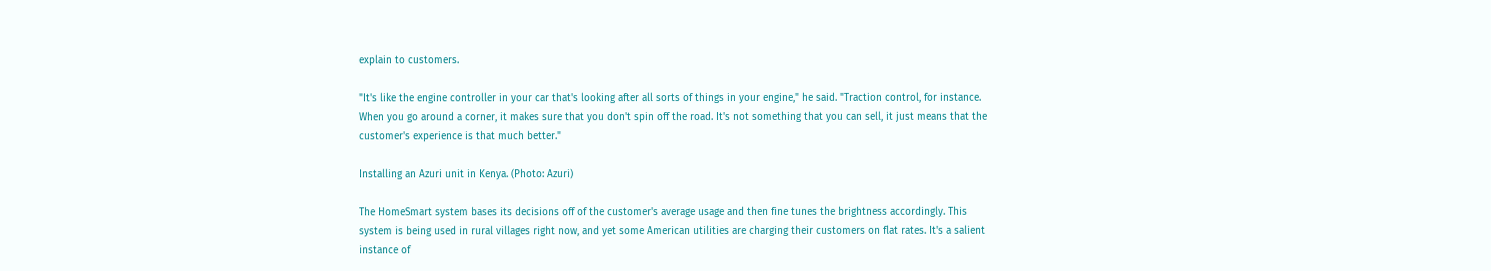explain to customers.

"It's like the engine controller in your car that's looking after all sorts of things in your engine," he said. "Traction control, for instance. When you go around a corner, it makes sure that you don't spin off the road. It's not something that you can sell, it just means that the customer's experience is that much better."

Installing an Azuri unit in Kenya. (Photo: Azuri)

The HomeSmart system bases its decisions off of the customer's average usage and then fine tunes the brightness accordingly. This system is being used in rural villages right now, and yet some American utilities are charging their customers on flat rates. It's a salient instance of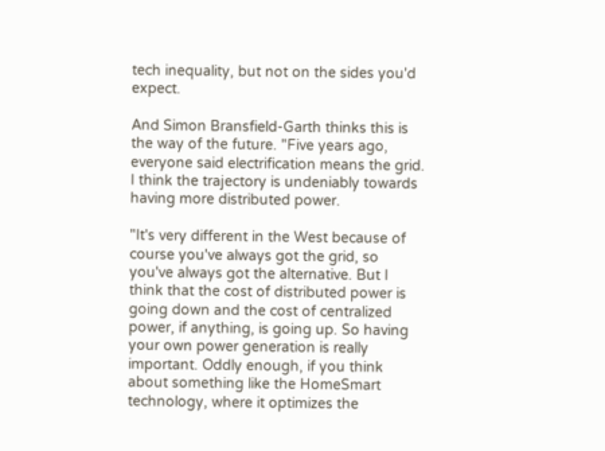tech inequality, but not on the sides you'd expect.

And Simon Bransfield-Garth thinks this is the way of the future. "Five years ago, everyone said electrification means the grid. I think the trajectory is undeniably towards having more distributed power.

"It's very different in the West because of course you've always got the grid, so you've always got the alternative. But I think that the cost of distributed power is going down and the cost of centralized power, if anything, is going up. So having your own power generation is really important. Oddly enough, if you think about something like the HomeSmart technology, where it optimizes the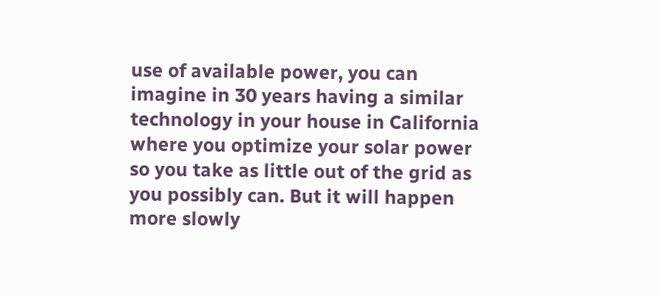use of available power, you can imagine in 30 years having a similar technology in your house in California where you optimize your solar power so you take as little out of the grid as you possibly can. But it will happen more slowly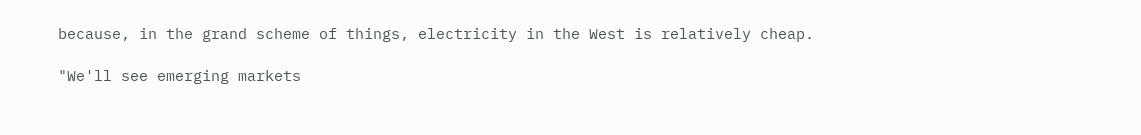because, in the grand scheme of things, electricity in the West is relatively cheap.

"We'll see emerging markets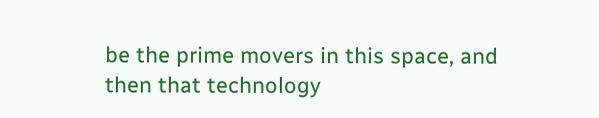be the prime movers in this space, and then that technology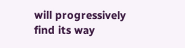will progressively find its way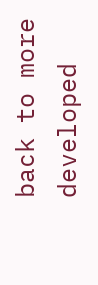back to more developed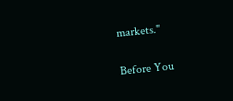markets."

Before You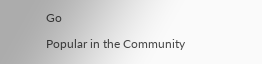Go

Popular in the Community